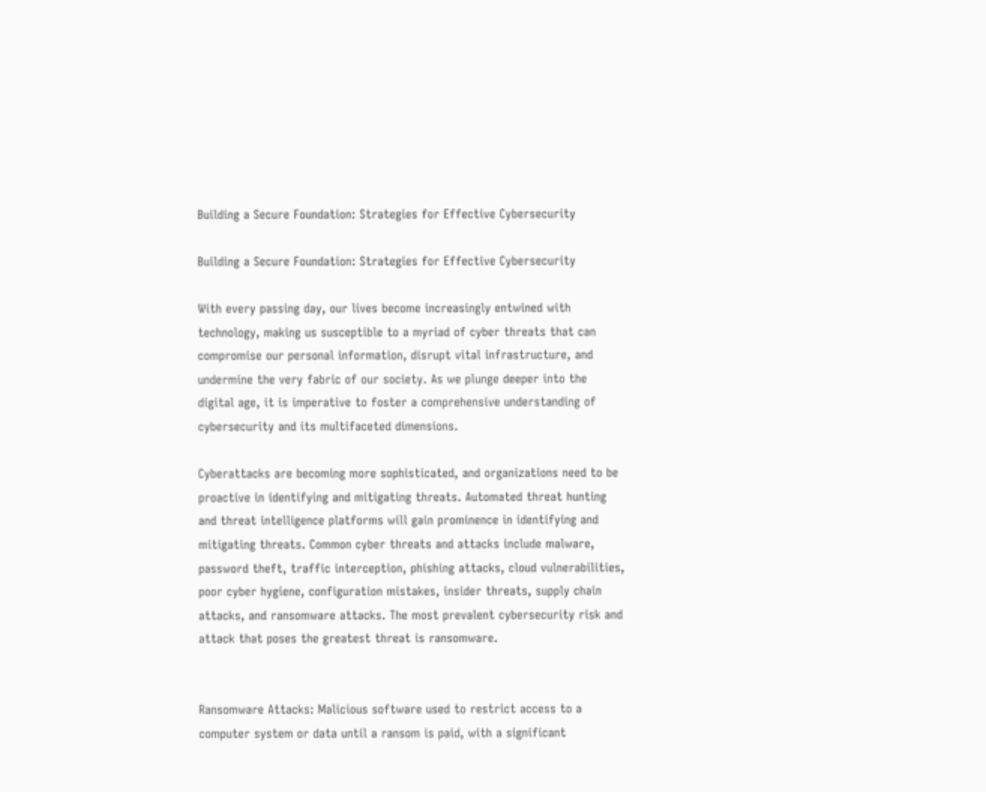Building a Secure Foundation: Strategies for Effective Cybersecurity

Building a Secure Foundation: Strategies for Effective Cybersecurity

With every passing day, our lives become increasingly entwined with technology, making us susceptible to a myriad of cyber threats that can compromise our personal information, disrupt vital infrastructure, and undermine the very fabric of our society. As we plunge deeper into the digital age, it is imperative to foster a comprehensive understanding of cybersecurity and its multifaceted dimensions.

Cyberattacks are becoming more sophisticated, and organizations need to be proactive in identifying and mitigating threats. Automated threat hunting and threat intelligence platforms will gain prominence in identifying and mitigating threats. Common cyber threats and attacks include malware, password theft, traffic interception, phishing attacks, cloud vulnerabilities, poor cyber hygiene, configuration mistakes, insider threats, supply chain attacks, and ransomware attacks. The most prevalent cybersecurity risk and attack that poses the greatest threat is ransomware.


Ransomware Attacks: Malicious software used to restrict access to a computer system or data until a ransom is paid, with a significant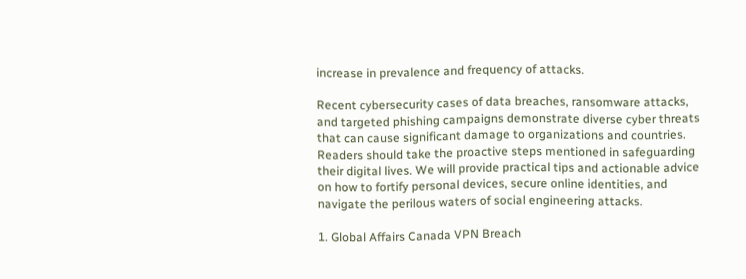increase in prevalence and frequency of attacks.

Recent cybersecurity cases of data breaches, ransomware attacks, and targeted phishing campaigns demonstrate diverse cyber threats that can cause significant damage to organizations and countries.  Readers should take the proactive steps mentioned in safeguarding their digital lives. We will provide practical tips and actionable advice on how to fortify personal devices, secure online identities, and navigate the perilous waters of social engineering attacks.

1. Global Affairs Canada VPN Breach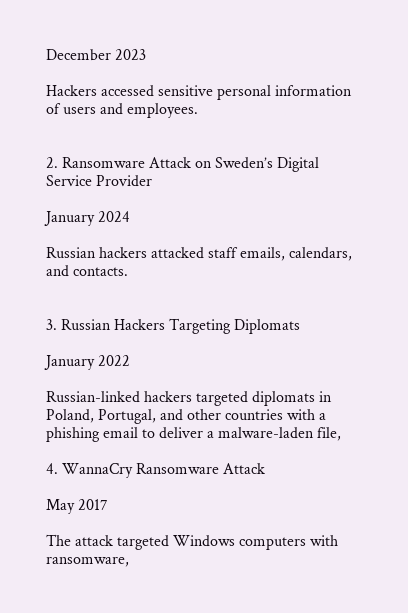December 2023

Hackers accessed sensitive personal information of users and employees.


2. Ransomware Attack on Sweden’s Digital Service Provider

January 2024

Russian hackers attacked staff emails, calendars, and contacts.


3. Russian Hackers Targeting Diplomats

January 2022

Russian-linked hackers targeted diplomats in Poland, Portugal, and other countries with a phishing email to deliver a malware-laden file,

4. WannaCry Ransomware Attack

May 2017

The attack targeted Windows computers with ransomware,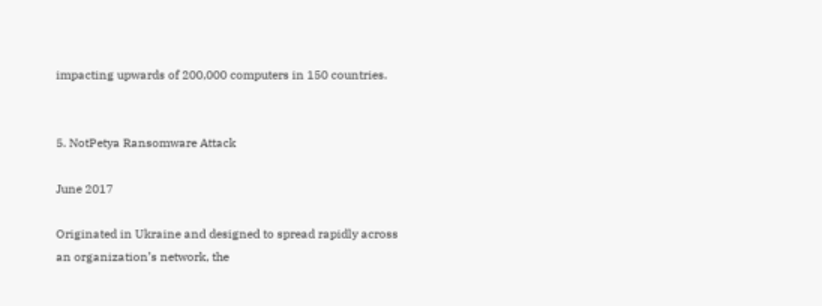impacting upwards of 200,000 computers in 150 countries.


5. NotPetya Ransomware Attack

June 2017

Originated in Ukraine and designed to spread rapidly across an organization’s network, the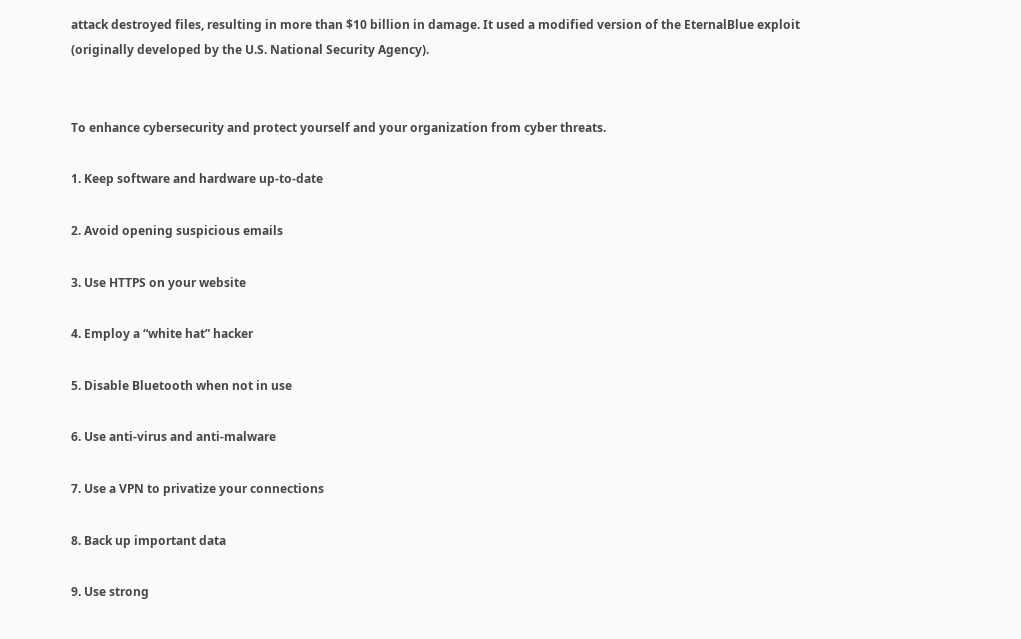attack destroyed files, resulting in more than $10 billion in damage. It used a modified version of the EternalBlue exploit (originally developed by the U.S. National Security Agency).


To enhance cybersecurity and protect yourself and your organization from cyber threats.

1. Keep software and hardware up-to-date

2. Avoid opening suspicious emails

3. Use HTTPS on your website

4. Employ a “white hat” hacker

5. Disable Bluetooth when not in use

6. Use anti-virus and anti-malware

7. Use a VPN to privatize your connections

8. Back up important data

9. Use strong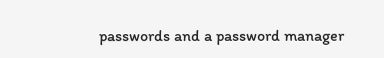passwords and a password manager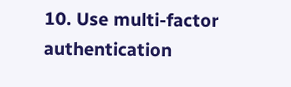10. Use multi-factor authentication